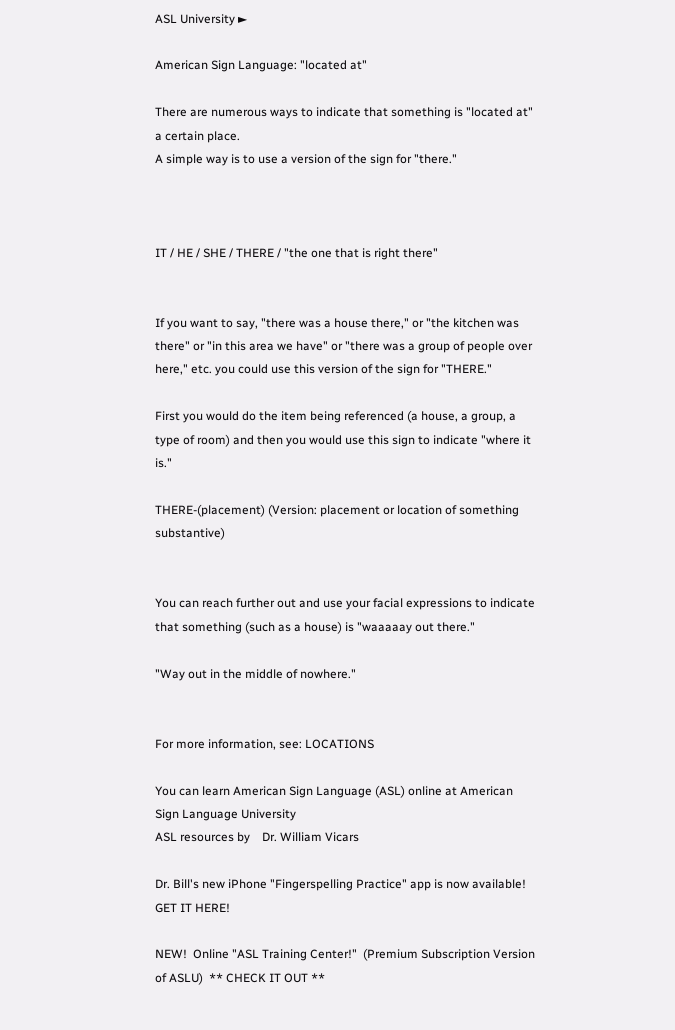ASL University ►

American Sign Language: "located at"

There are numerous ways to indicate that something is "located at" a certain place.
A simple way is to use a version of the sign for "there."



IT / HE / SHE / THERE / "the one that is right there"


If you want to say, "there was a house there," or "the kitchen was there" or "in this area we have" or "there was a group of people over here," etc. you could use this version of the sign for "THERE."

First you would do the item being referenced (a house, a group, a type of room) and then you would use this sign to indicate "where it is."

THERE-(placement) (Version: placement or location of something substantive)


You can reach further out and use your facial expressions to indicate that something (such as a house) is "waaaaay out there."

"Way out in the middle of nowhere."


For more information, see: LOCATIONS

You can learn American Sign Language (ASL) online at American Sign Language University
ASL resources by    Dr. William Vicars

Dr. Bill's new iPhone "Fingerspelling Practice" app is now available!   GET IT HERE!

NEW!  Online "ASL Training Center!"  (Premium Subscription Version of ASLU)  ** CHECK IT OUT **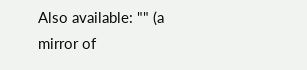Also available: "" (a mirror of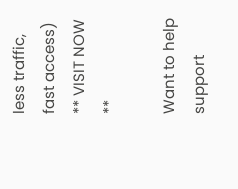less traffic, fast access)  ** VISIT NOW **

Want to help support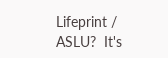Lifeprint / ASLU?  It's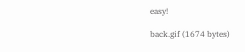easy!

back.gif (1674 bytes)